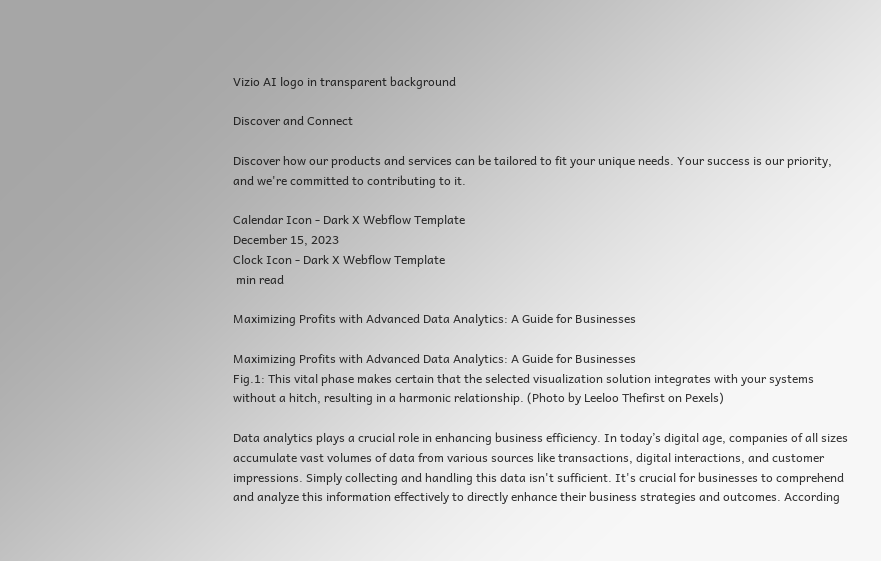Vizio AI logo in transparent background

Discover and Connect

Discover how our products and services can be tailored to fit your unique needs. Your success is our priority, and we're committed to contributing to it.

Calendar Icon - Dark X Webflow Template
December 15, 2023
Clock Icon - Dark X Webflow Template
 min read

Maximizing Profits with Advanced Data Analytics: A Guide for Businesses

Maximizing Profits with Advanced Data Analytics: A Guide for Businesses
Fig.1: This vital phase makes certain that the selected visualization solution integrates with your systems without a hitch, resulting in a harmonic relationship. (Photo by Leeloo Thefirst on Pexels)

Data analytics plays a crucial role in enhancing business efficiency. In today’s digital age, companies of all sizes accumulate vast volumes of data from various sources like transactions, digital interactions, and customer impressions. Simply collecting and handling this data isn't sufficient. It's crucial for businesses to comprehend and analyze this information effectively to directly enhance their business strategies and outcomes. According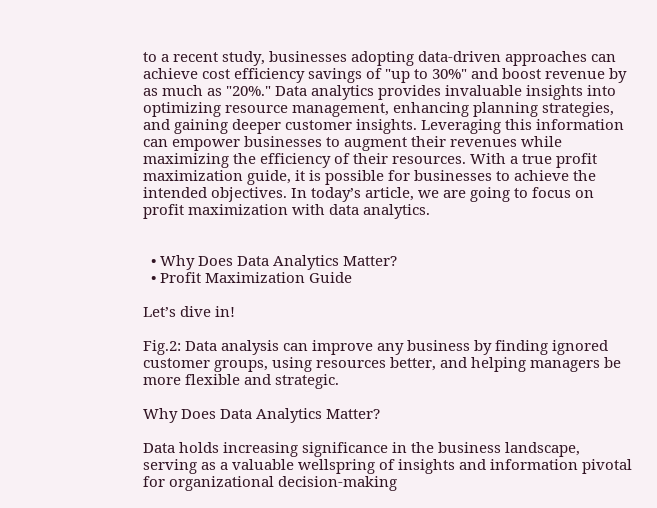to a recent study, businesses adopting data-driven approaches can achieve cost efficiency savings of "up to 30%" and boost revenue by as much as "20%." Data analytics provides invaluable insights into optimizing resource management, enhancing planning strategies, and gaining deeper customer insights. Leveraging this information can empower businesses to augment their revenues while maximizing the efficiency of their resources. With a true profit maximization guide, it is possible for businesses to achieve the intended objectives. In today’s article, we are going to focus on profit maximization with data analytics.


  • Why Does Data Analytics Matter?
  • Profit Maximization Guide

Let’s dive in!

Fig.2: Data analysis can improve any business by finding ignored customer groups, using resources better, and helping managers be more flexible and strategic.

Why Does Data Analytics Matter?

Data holds increasing significance in the business landscape, serving as a valuable wellspring of insights and information pivotal for organizational decision-making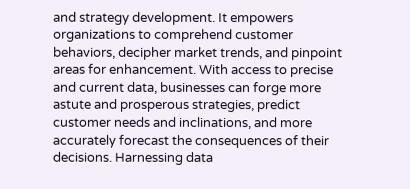and strategy development. It empowers organizations to comprehend customer behaviors, decipher market trends, and pinpoint areas for enhancement. With access to precise and current data, businesses can forge more astute and prosperous strategies, predict customer needs and inclinations, and more accurately forecast the consequences of their decisions. Harnessing data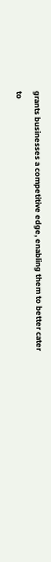grants businesses a competitive edge, enabling them to better cater to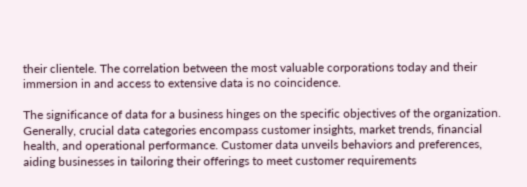their clientele. The correlation between the most valuable corporations today and their immersion in and access to extensive data is no coincidence.

The significance of data for a business hinges on the specific objectives of the organization. Generally, crucial data categories encompass customer insights, market trends, financial health, and operational performance. Customer data unveils behaviors and preferences, aiding businesses in tailoring their offerings to meet customer requirements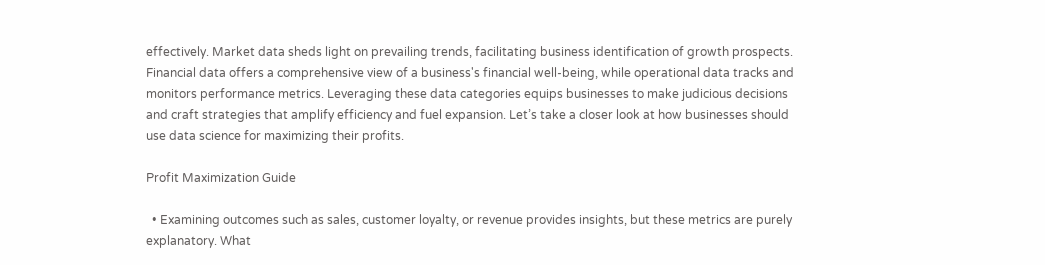effectively. Market data sheds light on prevailing trends, facilitating business identification of growth prospects. Financial data offers a comprehensive view of a business's financial well-being, while operational data tracks and monitors performance metrics. Leveraging these data categories equips businesses to make judicious decisions and craft strategies that amplify efficiency and fuel expansion. Let’s take a closer look at how businesses should use data science for maximizing their profits.

Profit Maximization Guide

  • Examining outcomes such as sales, customer loyalty, or revenue provides insights, but these metrics are purely explanatory. What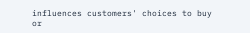influences customers' choices to buy or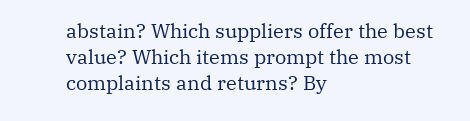abstain? Which suppliers offer the best value? Which items prompt the most complaints and returns? By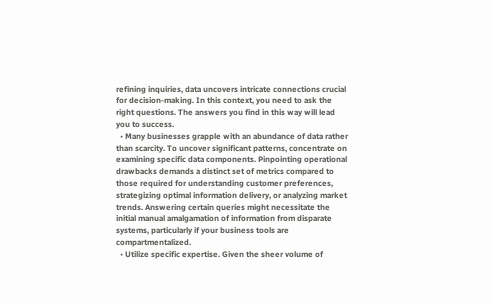refining inquiries, data uncovers intricate connections crucial for decision-making. In this context, you need to ask the right questions. The answers you find in this way will lead you to success.
  • Many businesses grapple with an abundance of data rather than scarcity. To uncover significant patterns, concentrate on examining specific data components. Pinpointing operational drawbacks demands a distinct set of metrics compared to those required for understanding customer preferences, strategizing optimal information delivery, or analyzing market trends. Answering certain queries might necessitate the initial manual amalgamation of information from disparate systems, particularly if your business tools are compartmentalized.
  • Utilize specific expertise. Given the sheer volume of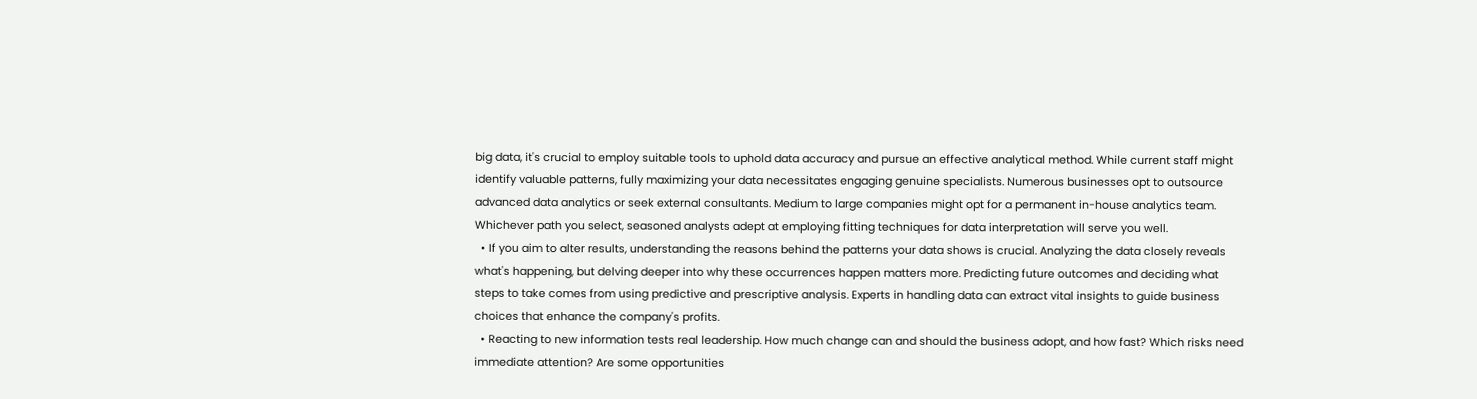big data, it's crucial to employ suitable tools to uphold data accuracy and pursue an effective analytical method. While current staff might identify valuable patterns, fully maximizing your data necessitates engaging genuine specialists. Numerous businesses opt to outsource advanced data analytics or seek external consultants. Medium to large companies might opt for a permanent in-house analytics team. Whichever path you select, seasoned analysts adept at employing fitting techniques for data interpretation will serve you well.
  • If you aim to alter results, understanding the reasons behind the patterns your data shows is crucial. Analyzing the data closely reveals what's happening, but delving deeper into why these occurrences happen matters more. Predicting future outcomes and deciding what steps to take comes from using predictive and prescriptive analysis. Experts in handling data can extract vital insights to guide business choices that enhance the company's profits.
  • Reacting to new information tests real leadership. How much change can and should the business adopt, and how fast? Which risks need immediate attention? Are some opportunities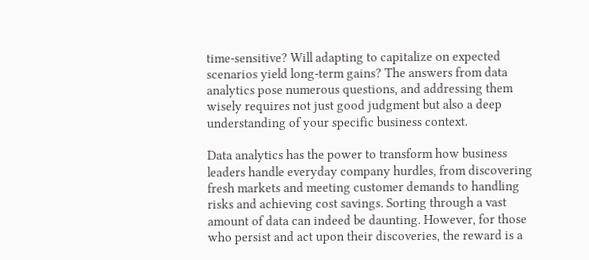time-sensitive? Will adapting to capitalize on expected scenarios yield long-term gains? The answers from data analytics pose numerous questions, and addressing them wisely requires not just good judgment but also a deep understanding of your specific business context.

Data analytics has the power to transform how business leaders handle everyday company hurdles, from discovering fresh markets and meeting customer demands to handling risks and achieving cost savings. Sorting through a vast amount of data can indeed be daunting. However, for those who persist and act upon their discoveries, the reward is a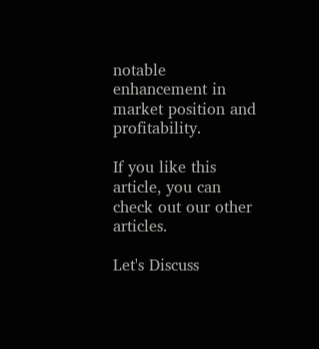notable enhancement in market position and profitability.

If you like this article, you can check out our other articles.

Let's Discuss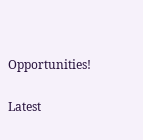Opportunities!

Latest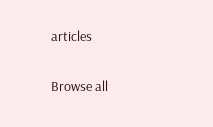articles

Browse all